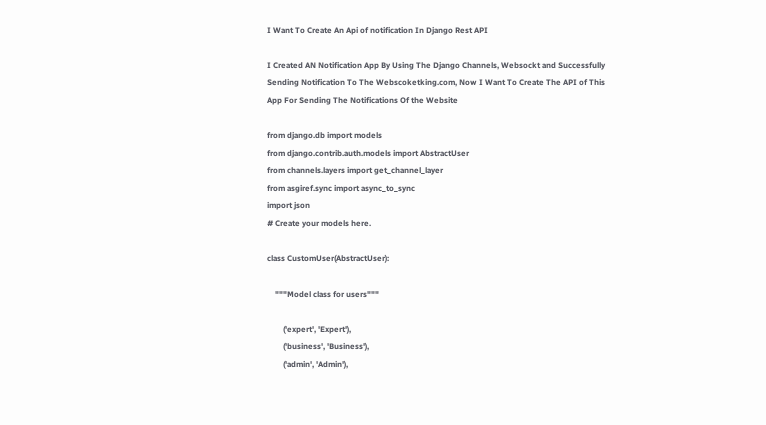I Want To Create An Api of notification In Django Rest API

I Created AN Notification App By Using The Django Channels, Websockt and Successfully Sending Notification To The Webscoketking.com, Now I Want To Create The API of This App For Sending The Notifications Of the Website

from django.db import models
from django.contrib.auth.models import AbstractUser
from channels.layers import get_channel_layer
from asgiref.sync import async_to_sync
import json
# Create your models here.

class CustomUser(AbstractUser):

    """Model class for users"""

        ('expert', 'Expert'),
        ('business', 'Business'),
        ('admin', 'Admin'),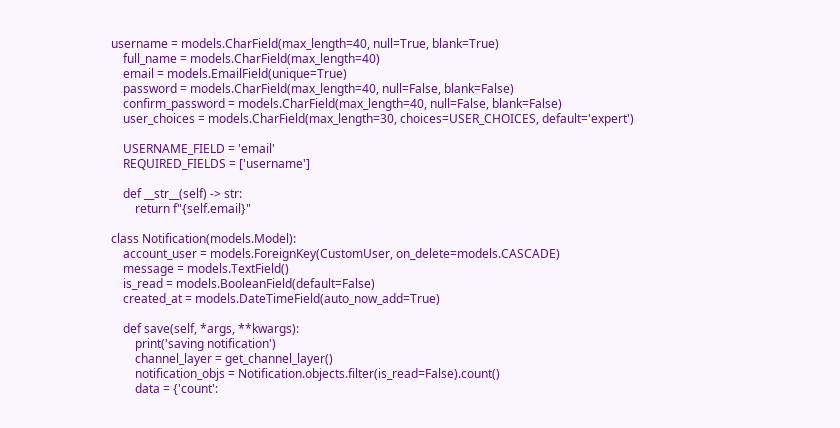username = models.CharField(max_length=40, null=True, blank=True)
    full_name = models.CharField(max_length=40)
    email = models.EmailField(unique=True)
    password = models.CharField(max_length=40, null=False, blank=False)
    confirm_password = models.CharField(max_length=40, null=False, blank=False)
    user_choices = models.CharField(max_length=30, choices=USER_CHOICES, default='expert')

    USERNAME_FIELD = 'email'
    REQUIRED_FIELDS = ['username']

    def __str__(self) -> str:
        return f"{self.email}"

class Notification(models.Model):
    account_user = models.ForeignKey(CustomUser, on_delete=models.CASCADE)
    message = models.TextField()
    is_read = models.BooleanField(default=False)
    created_at = models.DateTimeField(auto_now_add=True)

    def save(self, *args, **kwargs):
        print('saving notification')
        channel_layer = get_channel_layer()
        notification_objs = Notification.objects.filter(is_read=False).count()
        data = {'count':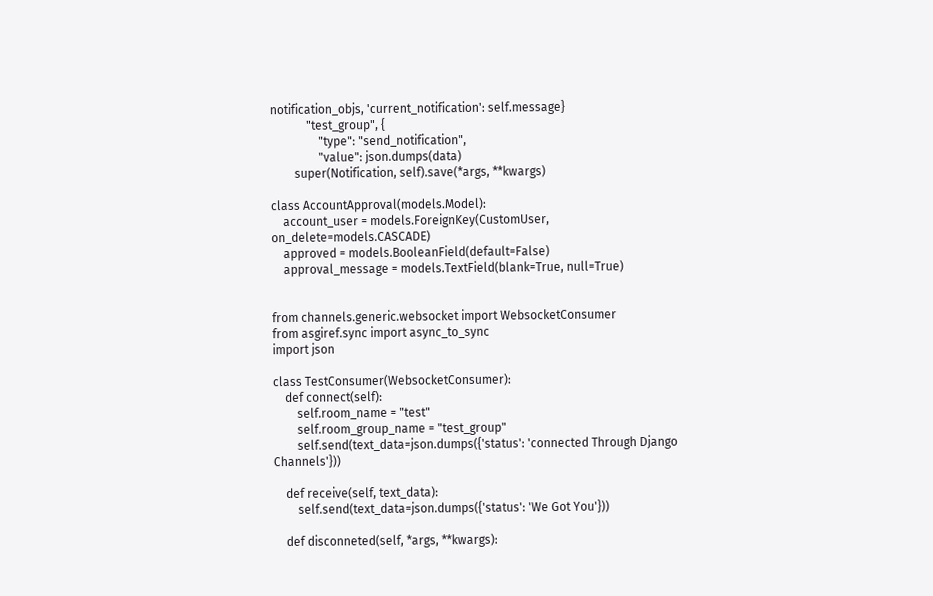notification_objs, 'current_notification': self.message}
            "test_group", {
                "type": "send_notification",
                "value": json.dumps(data)
        super(Notification, self).save(*args, **kwargs)

class AccountApproval(models.Model):
    account_user = models.ForeignKey(CustomUser, on_delete=models.CASCADE)
    approved = models.BooleanField(default=False)
    approval_message = models.TextField(blank=True, null=True)


from channels.generic.websocket import WebsocketConsumer
from asgiref.sync import async_to_sync
import json

class TestConsumer(WebsocketConsumer):
    def connect(self):
        self.room_name = "test"
        self.room_group_name = "test_group"
        self.send(text_data=json.dumps({'status': 'connected Through Django Channels'}))

    def receive(self, text_data):
        self.send(text_data=json.dumps({'status': 'We Got You'}))

    def disconneted(self, *args, **kwargs):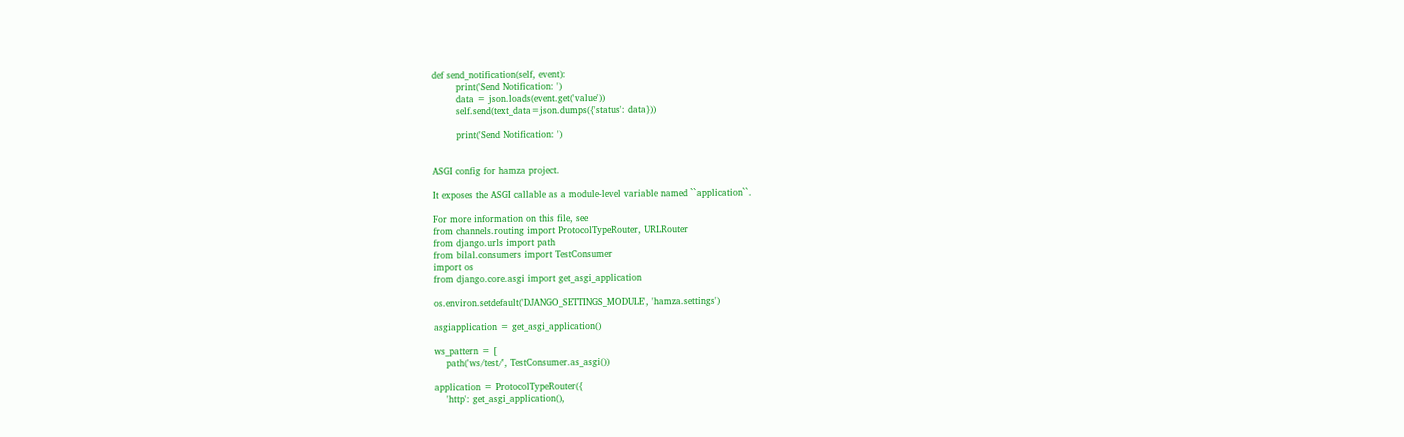def send_notification(self, event):
        print('Send Notification: ')
        data = json.loads(event.get('value'))
        self.send(text_data=json.dumps({'status': data}))

        print('Send Notification: ')


ASGI config for hamza project.

It exposes the ASGI callable as a module-level variable named ``application``.

For more information on this file, see
from channels.routing import ProtocolTypeRouter, URLRouter
from django.urls import path
from bilal.consumers import TestConsumer
import os
from django.core.asgi import get_asgi_application

os.environ.setdefault('DJANGO_SETTINGS_MODULE', 'hamza.settings')

asgiapplication = get_asgi_application()

ws_pattern = [
    path('ws/test/', TestConsumer.as_asgi())

application = ProtocolTypeRouter({
    'http': get_asgi_application(),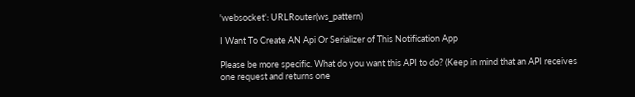'websocket': URLRouter(ws_pattern)

I Want To Create AN Api Or Serializer of This Notification App

Please be more specific. What do you want this API to do? (Keep in mind that an API receives one request and returns one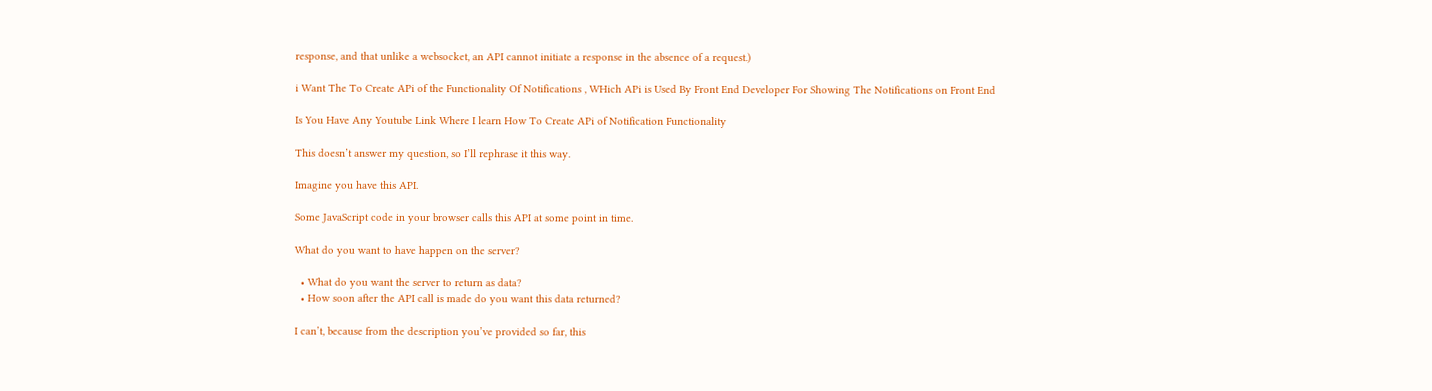response, and that unlike a websocket, an API cannot initiate a response in the absence of a request.)

i Want The To Create APi of the Functionality Of Notifications , WHich APi is Used By Front End Developer For Showing The Notifications on Front End

Is You Have Any Youtube Link Where I learn How To Create APi of Notification Functionality

This doesn’t answer my question, so I’ll rephrase it this way.

Imagine you have this API.

Some JavaScript code in your browser calls this API at some point in time.

What do you want to have happen on the server?

  • What do you want the server to return as data?
  • How soon after the API call is made do you want this data returned?

I can’t, because from the description you’ve provided so far, this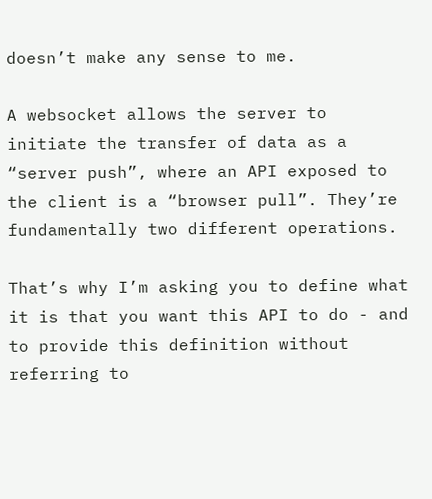doesn’t make any sense to me.

A websocket allows the server to initiate the transfer of data as a “server push”, where an API exposed to the client is a “browser pull”. They’re fundamentally two different operations.

That’s why I’m asking you to define what it is that you want this API to do - and to provide this definition without referring to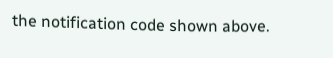the notification code shown above.